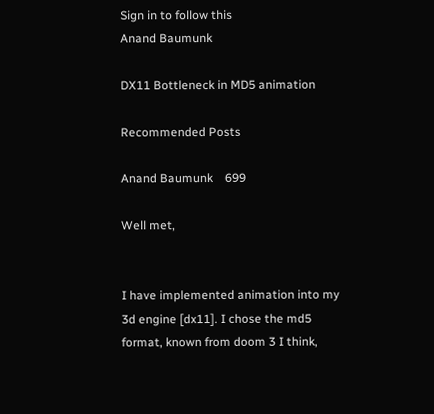Sign in to follow this
Anand Baumunk

DX11 Bottleneck in MD5 animation

Recommended Posts

Anand Baumunk    699

Well met,


I have implemented animation into my 3d engine [dx11]. I chose the md5 format, known from doom 3 I think,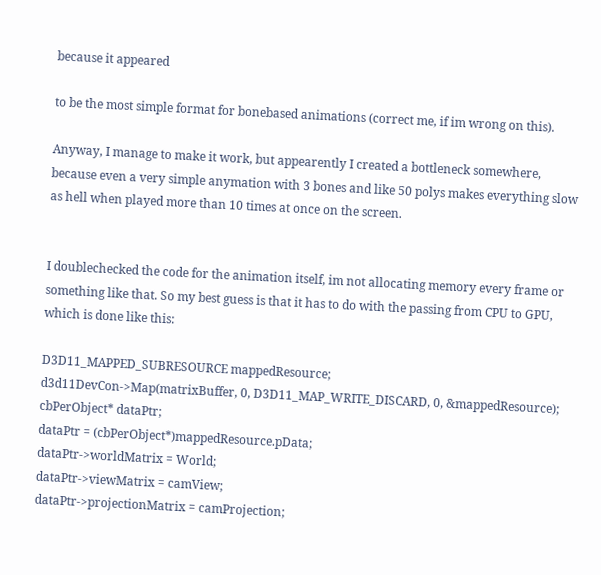because it appeared

to be the most simple format for bonebased animations (correct me, if im wrong on this).

Anyway, I manage to make it work, but appearently I created a bottleneck somewhere, because even a very simple anymation with 3 bones and like 50 polys makes everything slow as hell when played more than 10 times at once on the screen.


I doublechecked the code for the animation itself, im not allocating memory every frame or something like that. So my best guess is that it has to do with the passing from CPU to GPU, which is done like this:

D3D11_MAPPED_SUBRESOURCE mappedResource;
d3d11DevCon->Map(matrixBuffer, 0, D3D11_MAP_WRITE_DISCARD, 0, &mappedResource);
cbPerObject* dataPtr;
dataPtr = (cbPerObject*)mappedResource.pData;
dataPtr->worldMatrix = World;
dataPtr->viewMatrix = camView;
dataPtr->projectionMatrix = camProjection;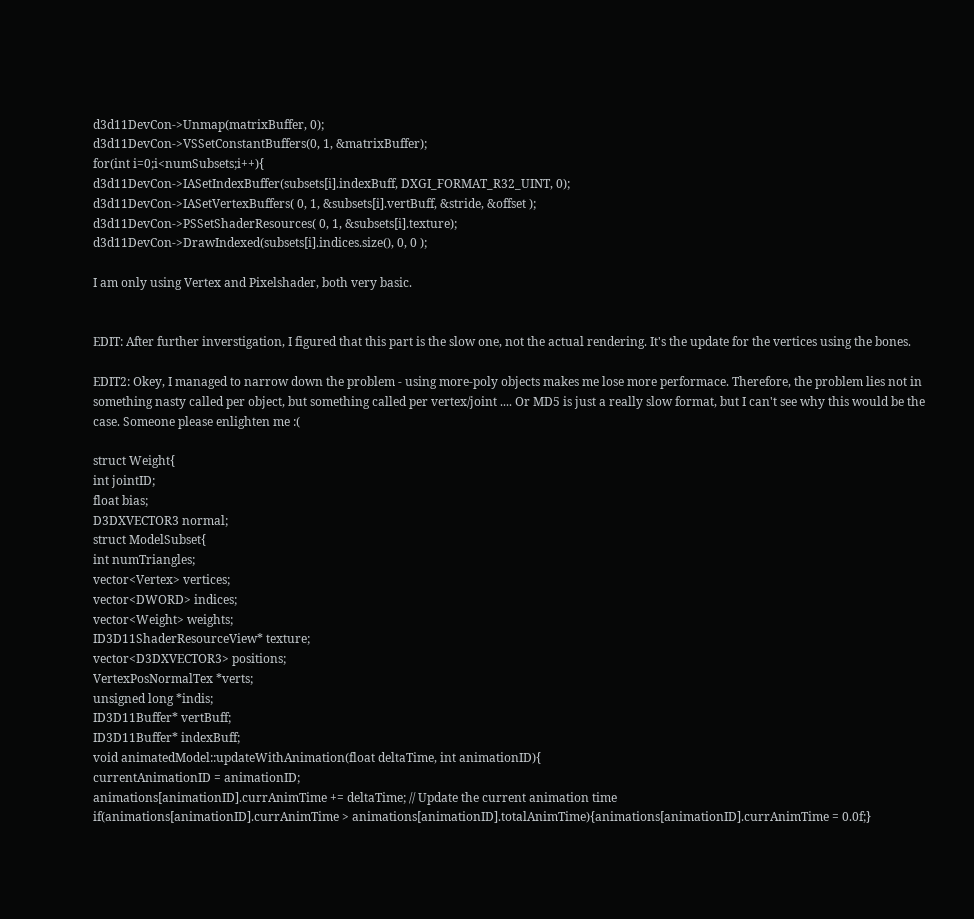d3d11DevCon->Unmap(matrixBuffer, 0);
d3d11DevCon->VSSetConstantBuffers(0, 1, &matrixBuffer);
for(int i=0;i<numSubsets;i++){
d3d11DevCon->IASetIndexBuffer(subsets[i].indexBuff, DXGI_FORMAT_R32_UINT, 0);
d3d11DevCon->IASetVertexBuffers( 0, 1, &subsets[i].vertBuff, &stride, &offset );
d3d11DevCon->PSSetShaderResources( 0, 1, &subsets[i].texture);
d3d11DevCon->DrawIndexed(subsets[i].indices.size(), 0, 0 );

I am only using Vertex and Pixelshader, both very basic.


EDIT: After further inverstigation, I figured that this part is the slow one, not the actual rendering. It's the update for the vertices using the bones.

EDIT2: Okey, I managed to narrow down the problem - using more-poly objects makes me lose more performace. Therefore, the problem lies not in something nasty called per object, but something called per vertex/joint .... Or MD5 is just a really slow format, but I can't see why this would be the case. Someone please enlighten me :(

struct Weight{
int jointID;
float bias;
D3DXVECTOR3 normal;
struct ModelSubset{
int numTriangles;
vector<Vertex> vertices;
vector<DWORD> indices;
vector<Weight> weights;
ID3D11ShaderResourceView* texture;
vector<D3DXVECTOR3> positions;
VertexPosNormalTex *verts;
unsigned long *indis;
ID3D11Buffer* vertBuff;
ID3D11Buffer* indexBuff;
void animatedModel::updateWithAnimation(float deltaTime, int animationID){
currentAnimationID = animationID;
animations[animationID].currAnimTime += deltaTime; // Update the current animation time
if(animations[animationID].currAnimTime > animations[animationID].totalAnimTime){animations[animationID].currAnimTime = 0.0f;}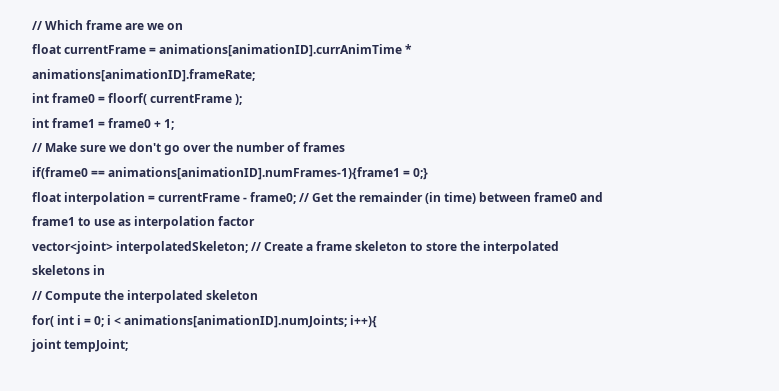// Which frame are we on
float currentFrame = animations[animationID].currAnimTime * animations[animationID].frameRate;
int frame0 = floorf( currentFrame );
int frame1 = frame0 + 1;
// Make sure we don't go over the number of frames
if(frame0 == animations[animationID].numFrames-1){frame1 = 0;}
float interpolation = currentFrame - frame0; // Get the remainder (in time) between frame0 and frame1 to use as interpolation factor
vector<joint> interpolatedSkeleton; // Create a frame skeleton to store the interpolated skeletons in
// Compute the interpolated skeleton
for( int i = 0; i < animations[animationID].numJoints; i++){
joint tempJoint;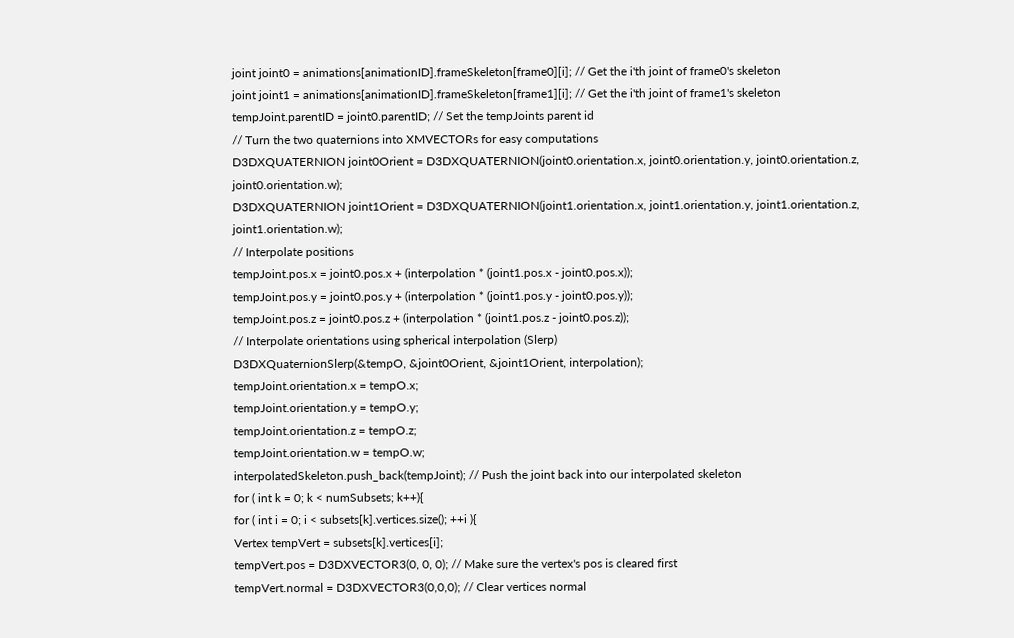joint joint0 = animations[animationID].frameSkeleton[frame0][i]; // Get the i'th joint of frame0's skeleton
joint joint1 = animations[animationID].frameSkeleton[frame1][i]; // Get the i'th joint of frame1's skeleton
tempJoint.parentID = joint0.parentID; // Set the tempJoints parent id
// Turn the two quaternions into XMVECTORs for easy computations
D3DXQUATERNION joint0Orient = D3DXQUATERNION(joint0.orientation.x, joint0.orientation.y, joint0.orientation.z, joint0.orientation.w);
D3DXQUATERNION joint1Orient = D3DXQUATERNION(joint1.orientation.x, joint1.orientation.y, joint1.orientation.z, joint1.orientation.w);
// Interpolate positions
tempJoint.pos.x = joint0.pos.x + (interpolation * (joint1.pos.x - joint0.pos.x));
tempJoint.pos.y = joint0.pos.y + (interpolation * (joint1.pos.y - joint0.pos.y));
tempJoint.pos.z = joint0.pos.z + (interpolation * (joint1.pos.z - joint0.pos.z));
// Interpolate orientations using spherical interpolation (Slerp)
D3DXQuaternionSlerp(&tempO, &joint0Orient, &joint1Orient, interpolation);
tempJoint.orientation.x = tempO.x;
tempJoint.orientation.y = tempO.y;
tempJoint.orientation.z = tempO.z;
tempJoint.orientation.w = tempO.w;
interpolatedSkeleton.push_back(tempJoint); // Push the joint back into our interpolated skeleton
for ( int k = 0; k < numSubsets; k++){
for ( int i = 0; i < subsets[k].vertices.size(); ++i ){
Vertex tempVert = subsets[k].vertices[i];
tempVert.pos = D3DXVECTOR3(0, 0, 0); // Make sure the vertex's pos is cleared first
tempVert.normal = D3DXVECTOR3(0,0,0); // Clear vertices normal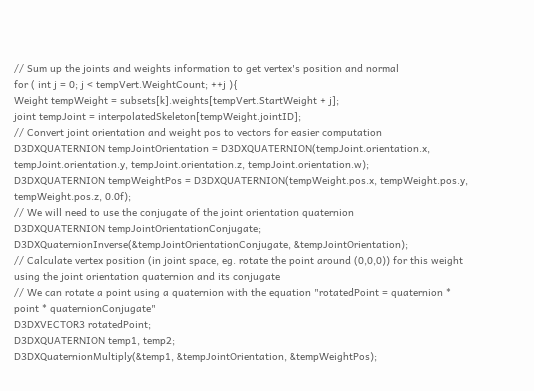// Sum up the joints and weights information to get vertex's position and normal
for ( int j = 0; j < tempVert.WeightCount; ++j ){
Weight tempWeight = subsets[k].weights[tempVert.StartWeight + j];
joint tempJoint = interpolatedSkeleton[tempWeight.jointID];
// Convert joint orientation and weight pos to vectors for easier computation
D3DXQUATERNION tempJointOrientation = D3DXQUATERNION(tempJoint.orientation.x, tempJoint.orientation.y, tempJoint.orientation.z, tempJoint.orientation.w);
D3DXQUATERNION tempWeightPos = D3DXQUATERNION(tempWeight.pos.x, tempWeight.pos.y, tempWeight.pos.z, 0.0f);
// We will need to use the conjugate of the joint orientation quaternion
D3DXQUATERNION tempJointOrientationConjugate;
D3DXQuaternionInverse(&tempJointOrientationConjugate, &tempJointOrientation);
// Calculate vertex position (in joint space, eg. rotate the point around (0,0,0)) for this weight using the joint orientation quaternion and its conjugate
// We can rotate a point using a quaternion with the equation "rotatedPoint = quaternion * point * quaternionConjugate"
D3DXVECTOR3 rotatedPoint;
D3DXQUATERNION temp1, temp2;
D3DXQuaternionMultiply(&temp1, &tempJointOrientation, &tempWeightPos);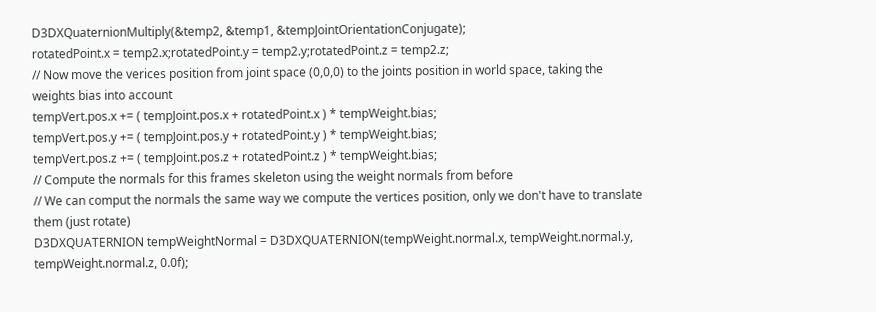D3DXQuaternionMultiply(&temp2, &temp1, &tempJointOrientationConjugate);
rotatedPoint.x = temp2.x;rotatedPoint.y = temp2.y;rotatedPoint.z = temp2.z;
// Now move the verices position from joint space (0,0,0) to the joints position in world space, taking the weights bias into account
tempVert.pos.x += ( tempJoint.pos.x + rotatedPoint.x ) * tempWeight.bias;
tempVert.pos.y += ( tempJoint.pos.y + rotatedPoint.y ) * tempWeight.bias;
tempVert.pos.z += ( tempJoint.pos.z + rotatedPoint.z ) * tempWeight.bias;
// Compute the normals for this frames skeleton using the weight normals from before
// We can comput the normals the same way we compute the vertices position, only we don't have to translate them (just rotate)
D3DXQUATERNION tempWeightNormal = D3DXQUATERNION(tempWeight.normal.x, tempWeight.normal.y, tempWeight.normal.z, 0.0f);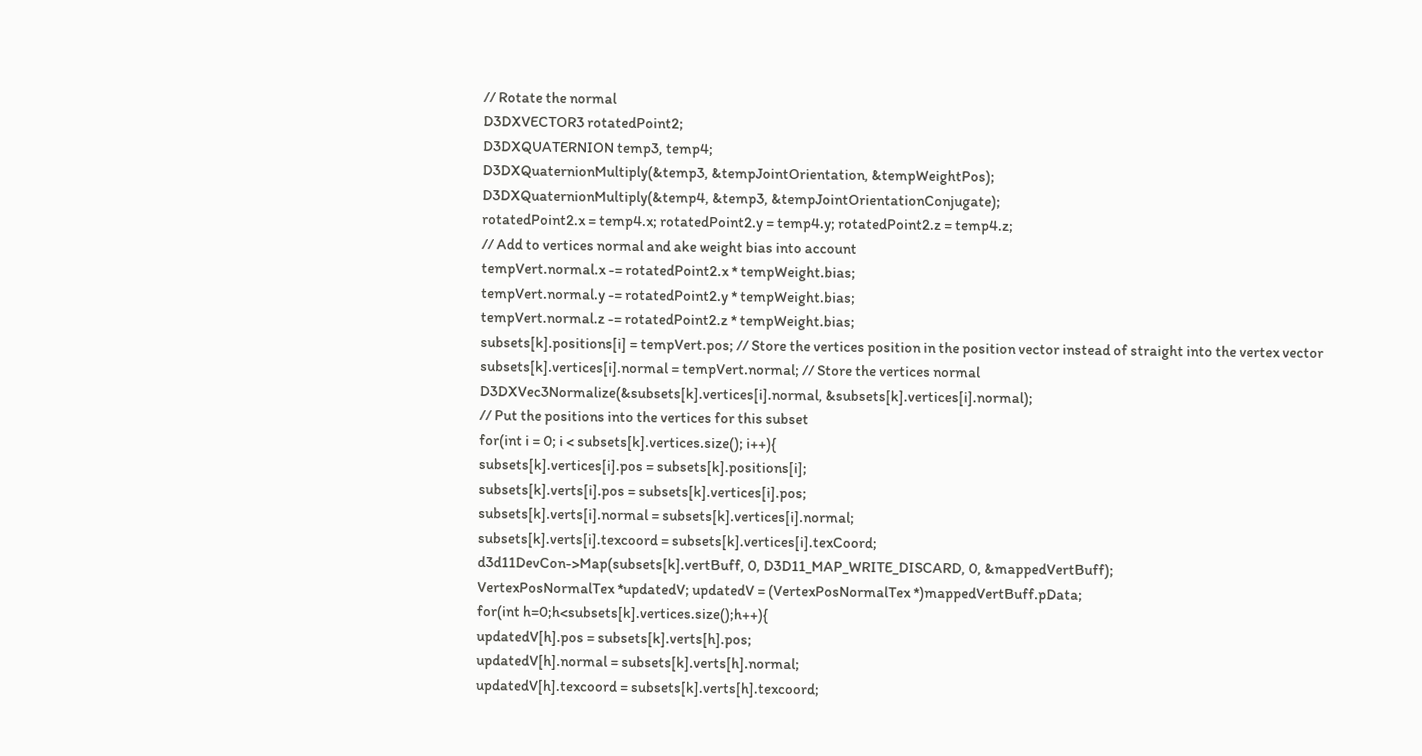// Rotate the normal
D3DXVECTOR3 rotatedPoint2;
D3DXQUATERNION temp3, temp4;
D3DXQuaternionMultiply(&temp3, &tempJointOrientation, &tempWeightPos);
D3DXQuaternionMultiply(&temp4, &temp3, &tempJointOrientationConjugate);
rotatedPoint2.x = temp4.x; rotatedPoint2.y = temp4.y; rotatedPoint2.z = temp4.z;
// Add to vertices normal and ake weight bias into account
tempVert.normal.x -= rotatedPoint2.x * tempWeight.bias;
tempVert.normal.y -= rotatedPoint2.y * tempWeight.bias;
tempVert.normal.z -= rotatedPoint2.z * tempWeight.bias;
subsets[k].positions[i] = tempVert.pos; // Store the vertices position in the position vector instead of straight into the vertex vector
subsets[k].vertices[i].normal = tempVert.normal; // Store the vertices normal
D3DXVec3Normalize(&subsets[k].vertices[i].normal, &subsets[k].vertices[i].normal);
// Put the positions into the vertices for this subset
for(int i = 0; i < subsets[k].vertices.size(); i++){
subsets[k].vertices[i].pos = subsets[k].positions[i];
subsets[k].verts[i].pos = subsets[k].vertices[i].pos;
subsets[k].verts[i].normal = subsets[k].vertices[i].normal;
subsets[k].verts[i].texcoord = subsets[k].vertices[i].texCoord;
d3d11DevCon->Map(subsets[k].vertBuff, 0, D3D11_MAP_WRITE_DISCARD, 0, &mappedVertBuff);
VertexPosNormalTex *updatedV; updatedV = (VertexPosNormalTex *)mappedVertBuff.pData;
for(int h=0;h<subsets[k].vertices.size();h++){
updatedV[h].pos = subsets[k].verts[h].pos;
updatedV[h].normal = subsets[k].verts[h].normal;
updatedV[h].texcoord = subsets[k].verts[h].texcoord;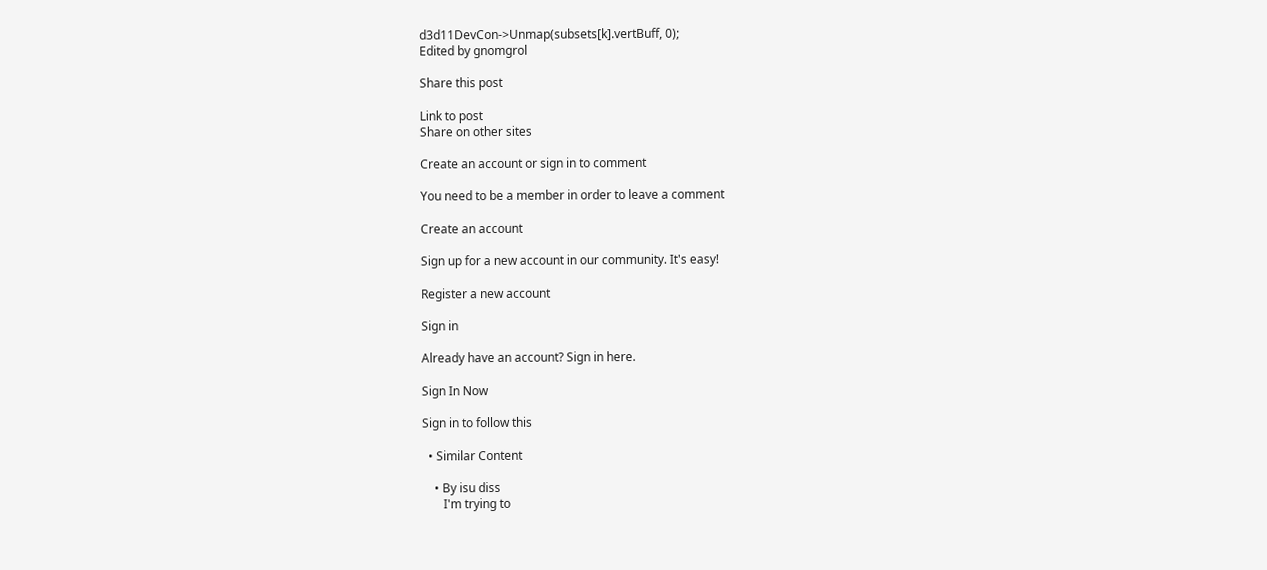d3d11DevCon->Unmap(subsets[k].vertBuff, 0);
Edited by gnomgrol

Share this post

Link to post
Share on other sites

Create an account or sign in to comment

You need to be a member in order to leave a comment

Create an account

Sign up for a new account in our community. It's easy!

Register a new account

Sign in

Already have an account? Sign in here.

Sign In Now

Sign in to follow this

  • Similar Content

    • By isu diss
       I'm trying to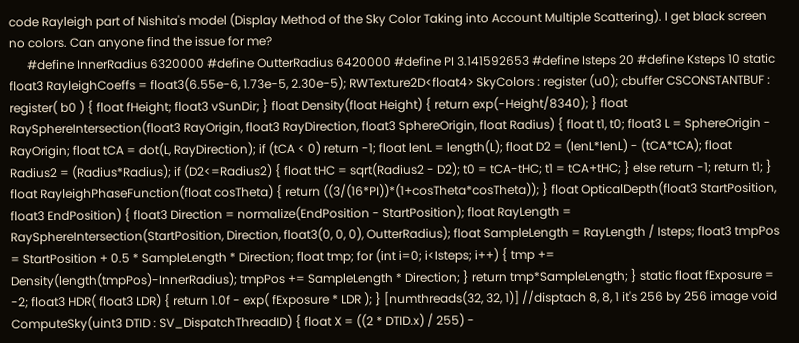code Rayleigh part of Nishita's model (Display Method of the Sky Color Taking into Account Multiple Scattering). I get black screen no colors. Can anyone find the issue for me?
      #define InnerRadius 6320000 #define OutterRadius 6420000 #define PI 3.141592653 #define Isteps 20 #define Ksteps 10 static float3 RayleighCoeffs = float3(6.55e-6, 1.73e-5, 2.30e-5); RWTexture2D<float4> SkyColors : register (u0); cbuffer CSCONSTANTBUF : register( b0 ) { float fHeight; float3 vSunDir; } float Density(float Height) { return exp(-Height/8340); } float RaySphereIntersection(float3 RayOrigin, float3 RayDirection, float3 SphereOrigin, float Radius) { float t1, t0; float3 L = SphereOrigin - RayOrigin; float tCA = dot(L, RayDirection); if (tCA < 0) return -1; float lenL = length(L); float D2 = (lenL*lenL) - (tCA*tCA); float Radius2 = (Radius*Radius); if (D2<=Radius2) { float tHC = sqrt(Radius2 - D2); t0 = tCA-tHC; t1 = tCA+tHC; } else return -1; return t1; } float RayleighPhaseFunction(float cosTheta) { return ((3/(16*PI))*(1+cosTheta*cosTheta)); } float OpticalDepth(float3 StartPosition, float3 EndPosition) { float3 Direction = normalize(EndPosition - StartPosition); float RayLength = RaySphereIntersection(StartPosition, Direction, float3(0, 0, 0), OutterRadius); float SampleLength = RayLength / Isteps; float3 tmpPos = StartPosition + 0.5 * SampleLength * Direction; float tmp; for (int i=0; i<Isteps; i++) { tmp += Density(length(tmpPos)-InnerRadius); tmpPos += SampleLength * Direction; } return tmp*SampleLength; } static float fExposure = -2; float3 HDR( float3 LDR) { return 1.0f - exp( fExposure * LDR ); } [numthreads(32, 32, 1)] //disptach 8, 8, 1 it's 256 by 256 image void ComputeSky(uint3 DTID : SV_DispatchThreadID) { float X = ((2 * DTID.x) / 255) -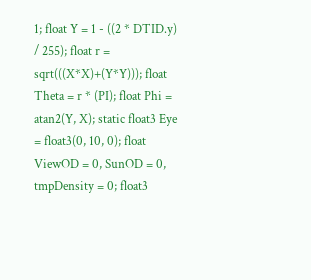1; float Y = 1 - ((2 * DTID.y) / 255); float r = sqrt(((X*X)+(Y*Y))); float Theta = r * (PI); float Phi = atan2(Y, X); static float3 Eye = float3(0, 10, 0); float ViewOD = 0, SunOD = 0, tmpDensity = 0; float3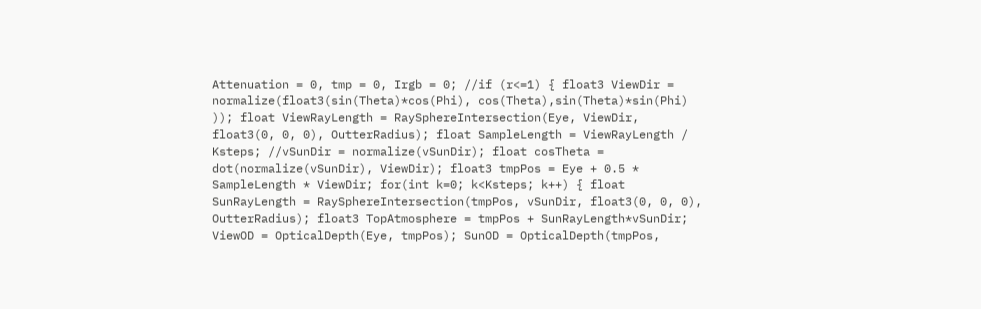Attenuation = 0, tmp = 0, Irgb = 0; //if (r<=1) { float3 ViewDir = normalize(float3(sin(Theta)*cos(Phi), cos(Theta),sin(Theta)*sin(Phi) )); float ViewRayLength = RaySphereIntersection(Eye, ViewDir, float3(0, 0, 0), OutterRadius); float SampleLength = ViewRayLength / Ksteps; //vSunDir = normalize(vSunDir); float cosTheta = dot(normalize(vSunDir), ViewDir); float3 tmpPos = Eye + 0.5 * SampleLength * ViewDir; for(int k=0; k<Ksteps; k++) { float SunRayLength = RaySphereIntersection(tmpPos, vSunDir, float3(0, 0, 0), OutterRadius); float3 TopAtmosphere = tmpPos + SunRayLength*vSunDir; ViewOD = OpticalDepth(Eye, tmpPos); SunOD = OpticalDepth(tmpPos,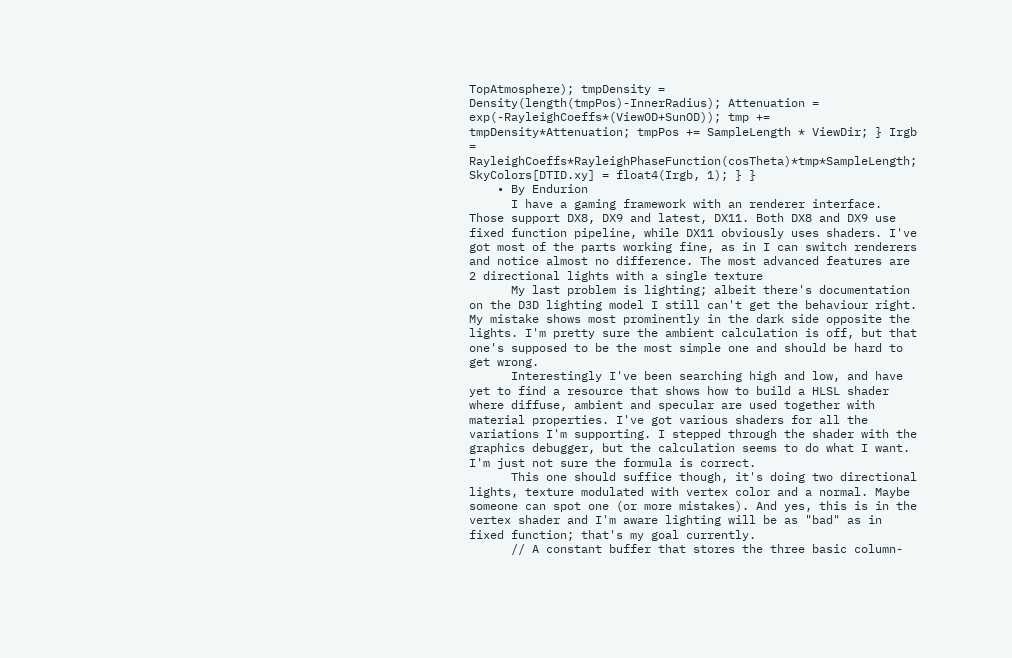TopAtmosphere); tmpDensity = Density(length(tmpPos)-InnerRadius); Attenuation = exp(-RayleighCoeffs*(ViewOD+SunOD)); tmp += tmpDensity*Attenuation; tmpPos += SampleLength * ViewDir; } Irgb = RayleighCoeffs*RayleighPhaseFunction(cosTheta)*tmp*SampleLength; SkyColors[DTID.xy] = float4(Irgb, 1); } }
    • By Endurion
      I have a gaming framework with an renderer interface. Those support DX8, DX9 and latest, DX11. Both DX8 and DX9 use fixed function pipeline, while DX11 obviously uses shaders. I've got most of the parts working fine, as in I can switch renderers and notice almost no difference. The most advanced features are 2 directional lights with a single texture
      My last problem is lighting; albeit there's documentation on the D3D lighting model I still can't get the behaviour right. My mistake shows most prominently in the dark side opposite the lights. I'm pretty sure the ambient calculation is off, but that one's supposed to be the most simple one and should be hard to get wrong.
      Interestingly I've been searching high and low, and have yet to find a resource that shows how to build a HLSL shader where diffuse, ambient and specular are used together with material properties. I've got various shaders for all the variations I'm supporting. I stepped through the shader with the graphics debugger, but the calculation seems to do what I want. I'm just not sure the formula is correct.
      This one should suffice though, it's doing two directional lights, texture modulated with vertex color and a normal. Maybe someone can spot one (or more mistakes). And yes, this is in the vertex shader and I'm aware lighting will be as "bad" as in fixed function; that's my goal currently.
      // A constant buffer that stores the three basic column-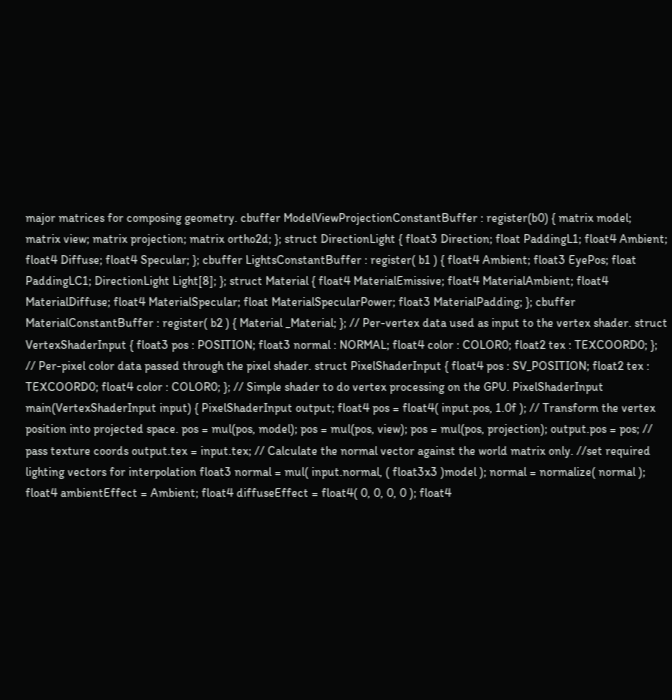major matrices for composing geometry. cbuffer ModelViewProjectionConstantBuffer : register(b0) { matrix model; matrix view; matrix projection; matrix ortho2d; }; struct DirectionLight { float3 Direction; float PaddingL1; float4 Ambient; float4 Diffuse; float4 Specular; }; cbuffer LightsConstantBuffer : register( b1 ) { float4 Ambient; float3 EyePos; float PaddingLC1; DirectionLight Light[8]; }; struct Material { float4 MaterialEmissive; float4 MaterialAmbient; float4 MaterialDiffuse; float4 MaterialSpecular; float MaterialSpecularPower; float3 MaterialPadding; }; cbuffer MaterialConstantBuffer : register( b2 ) { Material _Material; }; // Per-vertex data used as input to the vertex shader. struct VertexShaderInput { float3 pos : POSITION; float3 normal : NORMAL; float4 color : COLOR0; float2 tex : TEXCOORD0; }; // Per-pixel color data passed through the pixel shader. struct PixelShaderInput { float4 pos : SV_POSITION; float2 tex : TEXCOORD0; float4 color : COLOR0; }; // Simple shader to do vertex processing on the GPU. PixelShaderInput main(VertexShaderInput input) { PixelShaderInput output; float4 pos = float4( input.pos, 1.0f ); // Transform the vertex position into projected space. pos = mul(pos, model); pos = mul(pos, view); pos = mul(pos, projection); output.pos = pos; // pass texture coords output.tex = input.tex; // Calculate the normal vector against the world matrix only. //set required lighting vectors for interpolation float3 normal = mul( input.normal, ( float3x3 )model ); normal = normalize( normal ); float4 ambientEffect = Ambient; float4 diffuseEffect = float4( 0, 0, 0, 0 ); float4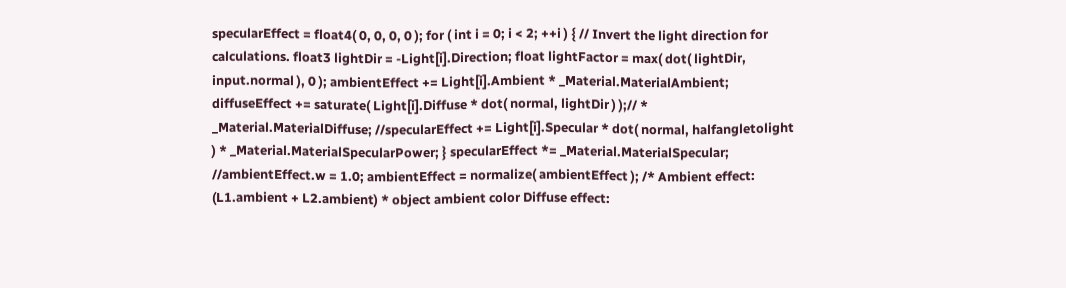specularEffect = float4( 0, 0, 0, 0 ); for ( int i = 0; i < 2; ++i ) { // Invert the light direction for calculations. float3 lightDir = -Light[i].Direction; float lightFactor = max( dot( lightDir, input.normal ), 0 ); ambientEffect += Light[i].Ambient * _Material.MaterialAmbient; diffuseEffect += saturate( Light[i].Diffuse * dot( normal, lightDir ) );// * _Material.MaterialDiffuse; //specularEffect += Light[i].Specular * dot( normal, halfangletolight ) * _Material.MaterialSpecularPower; } specularEffect *= _Material.MaterialSpecular; //ambientEffect.w = 1.0; ambientEffect = normalize( ambientEffect ); /* Ambient effect: (L1.ambient + L2.ambient) * object ambient color Diffuse effect: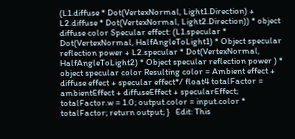(L1.diffuse * Dot(VertexNormal, Light1.Direction) + L2.diffuse * Dot(VertexNormal, Light2.Direction)) * object diffuse color Specular effect: (L1.specular * Dot(VertexNormal, HalfAngleToLight1) * Object specular reflection power + L2.specular * Dot(VertexNormal, HalfAngleToLight2) * Object specular reflection power ) * object specular color Resulting color = Ambient effect + diffuse effect + specular effect*/ float4 totalFactor = ambientEffect + diffuseEffect + specularEffect; totalFactor.w = 1.0; output.color = input.color * totalFactor; return output; }   Edit: This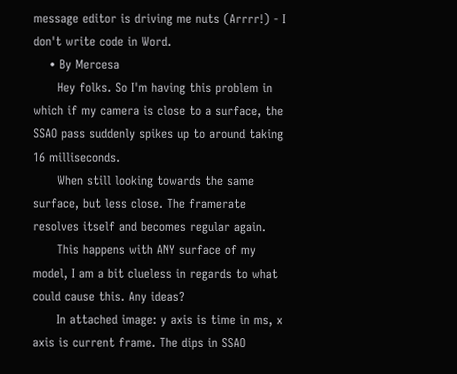message editor is driving me nuts (Arrrr!) - I don't write code in Word.
    • By Mercesa
      Hey folks. So I'm having this problem in which if my camera is close to a surface, the SSAO pass suddenly spikes up to around taking 16 milliseconds.
      When still looking towards the same surface, but less close. The framerate resolves itself and becomes regular again.
      This happens with ANY surface of my model, I am a bit clueless in regards to what could cause this. Any ideas?
      In attached image: y axis is time in ms, x axis is current frame. The dips in SSAO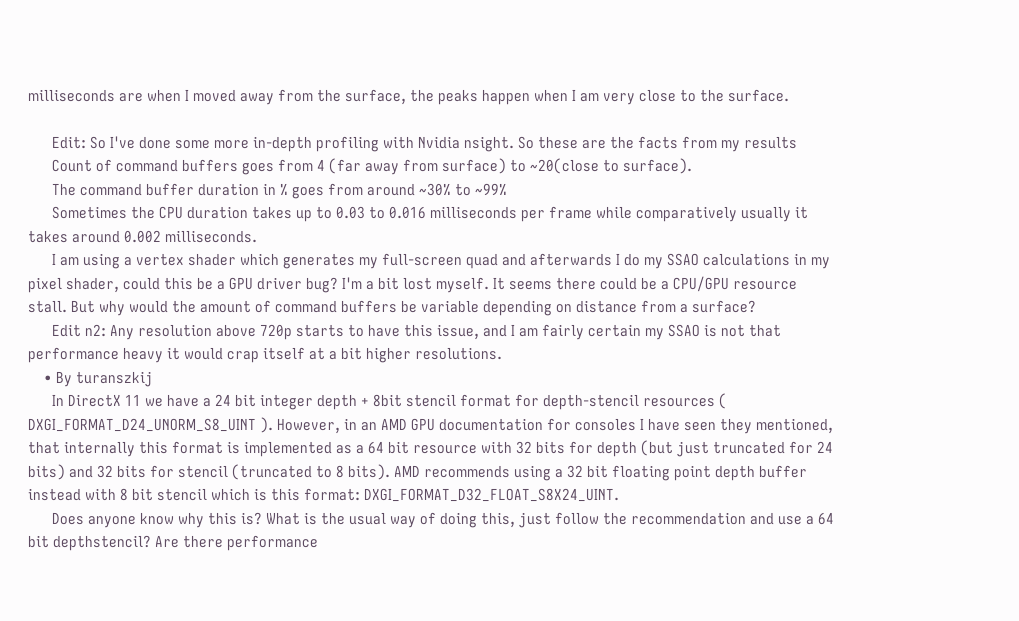milliseconds are when I moved away from the surface, the peaks happen when I am very close to the surface.

      Edit: So I've done some more in-depth profiling with Nvidia nsight. So these are the facts from my results
      Count of command buffers goes from 4 (far away from surface) to ~20(close to surface).
      The command buffer duration in % goes from around ~30% to ~99%
      Sometimes the CPU duration takes up to 0.03 to 0.016 milliseconds per frame while comparatively usually it takes around 0.002 milliseconds.
      I am using a vertex shader which generates my full-screen quad and afterwards I do my SSAO calculations in my pixel shader, could this be a GPU driver bug? I'm a bit lost myself. It seems there could be a CPU/GPU resource stall. But why would the amount of command buffers be variable depending on distance from a surface?
      Edit n2: Any resolution above 720p starts to have this issue, and I am fairly certain my SSAO is not that performance heavy it would crap itself at a bit higher resolutions.
    • By turanszkij
      In DirectX 11 we have a 24 bit integer depth + 8bit stencil format for depth-stencil resources ( DXGI_FORMAT_D24_UNORM_S8_UINT ). However, in an AMD GPU documentation for consoles I have seen they mentioned, that internally this format is implemented as a 64 bit resource with 32 bits for depth (but just truncated for 24 bits) and 32 bits for stencil (truncated to 8 bits). AMD recommends using a 32 bit floating point depth buffer instead with 8 bit stencil which is this format: DXGI_FORMAT_D32_FLOAT_S8X24_UINT.
      Does anyone know why this is? What is the usual way of doing this, just follow the recommendation and use a 64 bit depthstencil? Are there performance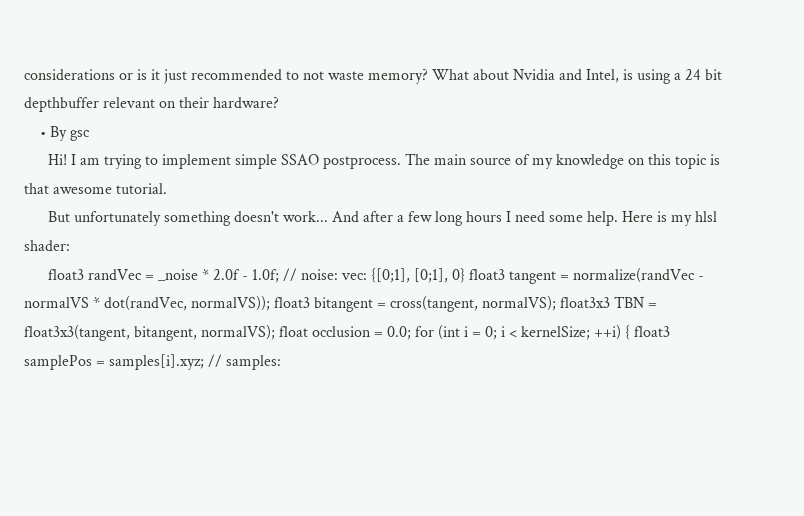considerations or is it just recommended to not waste memory? What about Nvidia and Intel, is using a 24 bit depthbuffer relevant on their hardware?
    • By gsc
      Hi! I am trying to implement simple SSAO postprocess. The main source of my knowledge on this topic is that awesome tutorial.
      But unfortunately something doesn't work... And after a few long hours I need some help. Here is my hlsl shader:
      float3 randVec = _noise * 2.0f - 1.0f; // noise: vec: {[0;1], [0;1], 0} float3 tangent = normalize(randVec - normalVS * dot(randVec, normalVS)); float3 bitangent = cross(tangent, normalVS); float3x3 TBN = float3x3(tangent, bitangent, normalVS); float occlusion = 0.0; for (int i = 0; i < kernelSize; ++i) { float3 samplePos = samples[i].xyz; // samples: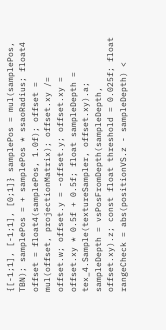{[-1;1], [-1;1], [0;1]} samplePos = mul(samplePos, TBN); samplePos = + samplePos * ssaoRadius; float4 offset = float4(samplePos, 1.0f); offset = mul(offset, projectionMatrix); offset.xy /= offset.w; offset.y = -offset.y; offset.xy = offset.xy * 0.5f + 0.5f; float sampleDepth = tex_4.Sample(textureSampler, offset.xy).a; sampleDepth = vsPosFromDepth(sampleDepth, offset.xy).z; const float threshold = 0.025f; float rangeCheck = abs(positionVS.z - sampleDepth) <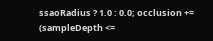ssaoRadius ? 1.0 : 0.0; occlusion += (sampleDepth <=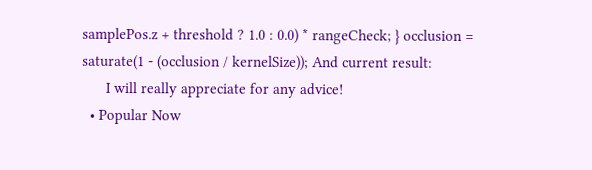samplePos.z + threshold ? 1.0 : 0.0) * rangeCheck; } occlusion = saturate(1 - (occlusion / kernelSize)); And current result:
      I will really appreciate for any advice!
  • Popular Now